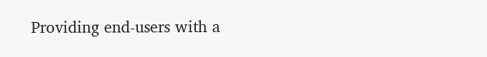Providing end-users with a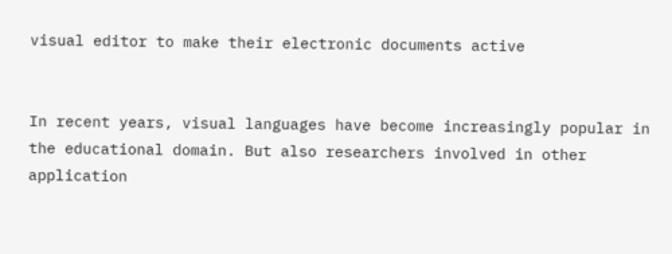visual editor to make their electronic documents active


In recent years, visual languages have become increasingly popular in the educational domain. But also researchers involved in other application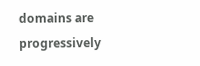domains are progressively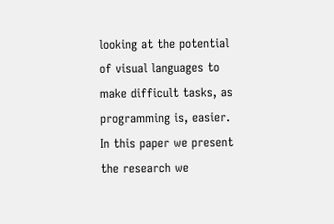looking at the potential of visual languages to make difficult tasks, as programming is, easier. In this paper we present the research we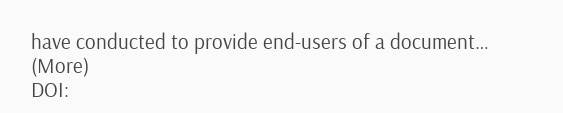have conducted to provide end-users of a document… (More)
DOI: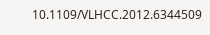10.1109/VLHCC.2012.6344509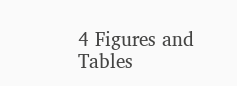4 Figures and Tables